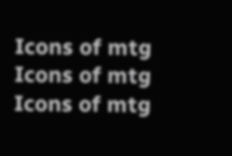Icons of mtg
Icons of mtg
Icons of mtg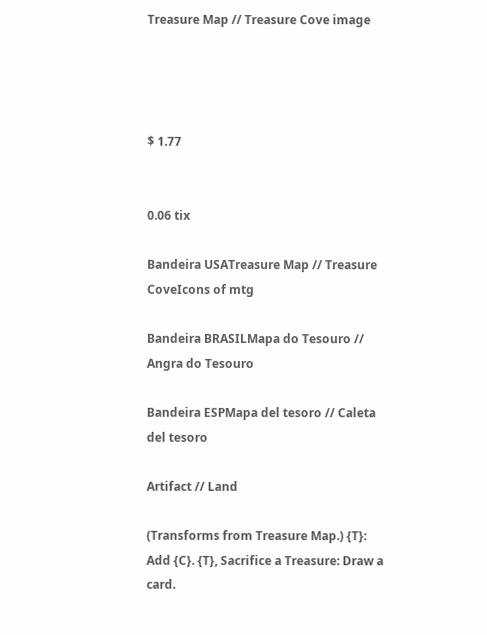Treasure Map // Treasure Cove image




$ 1.77


0.06 tix

Bandeira USATreasure Map // Treasure CoveIcons of mtg

Bandeira BRASILMapa do Tesouro // Angra do Tesouro

Bandeira ESPMapa del tesoro // Caleta del tesoro

Artifact // Land

(Transforms from Treasure Map.) {T}: Add {C}. {T}, Sacrifice a Treasure: Draw a card.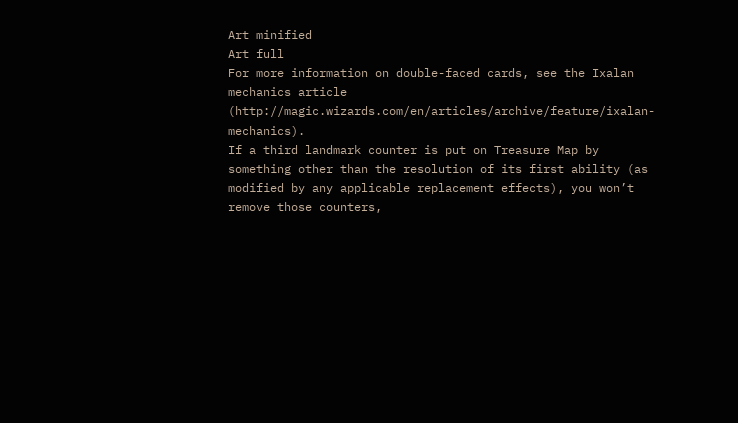Art minified
Art full
For more information on double-faced cards, see the Ixalan mechanics article (http://magic.wizards.com/en/articles/archive/feature/ixalan-mechanics).
If a third landmark counter is put on Treasure Map by something other than the resolution of its first ability (as modified by any applicable replacement effects), you won’t remove those counters,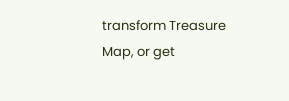transform Treasure Map, or get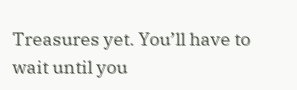Treasures yet. You’ll have to wait until you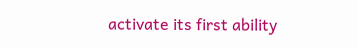activate its first ability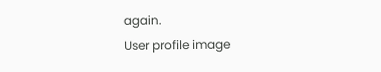again.
User profile image